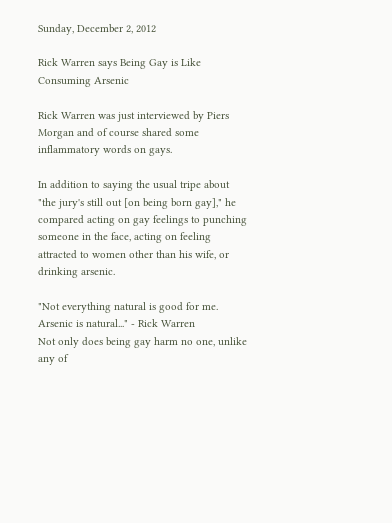Sunday, December 2, 2012

Rick Warren says Being Gay is Like Consuming Arsenic

Rick Warren was just interviewed by Piers Morgan and of course shared some inflammatory words on gays.

In addition to saying the usual tripe about "the jury's still out [on being born gay]," he compared acting on gay feelings to punching someone in the face, acting on feeling attracted to women other than his wife, or drinking arsenic.

"Not everything natural is good for me. Arsenic is natural..." - Rick Warren
Not only does being gay harm no one, unlike any of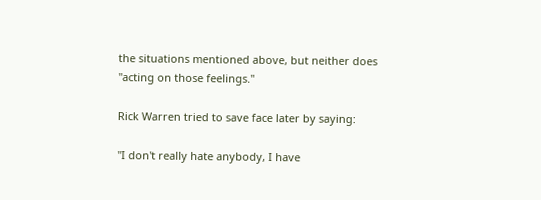the situations mentioned above, but neither does "acting on those feelings."

Rick Warren tried to save face later by saying:

"I don't really hate anybody, I have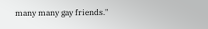many many gay friends."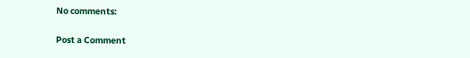No comments:

Post a Comment